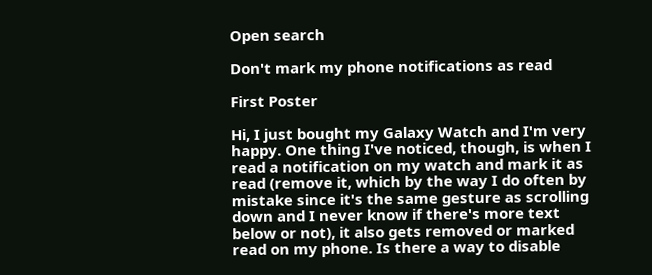Open search

Don't mark my phone notifications as read

First Poster

Hi, I just bought my Galaxy Watch and I'm very happy. One thing I've noticed, though, is when I read a notification on my watch and mark it as read (remove it, which by the way I do often by mistake since it's the same gesture as scrolling down and I never know if there's more text below or not), it also gets removed or marked read on my phone. Is there a way to disable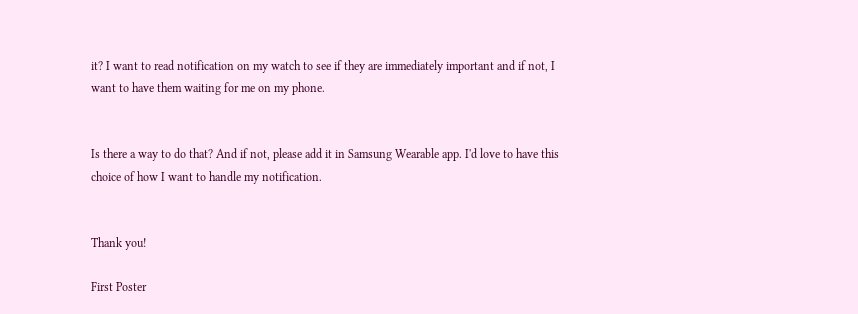it? I want to read notification on my watch to see if they are immediately important and if not, I want to have them waiting for me on my phone.


Is there a way to do that? And if not, please add it in Samsung Wearable app. I'd love to have this choice of how I want to handle my notification.


Thank you!

First Poster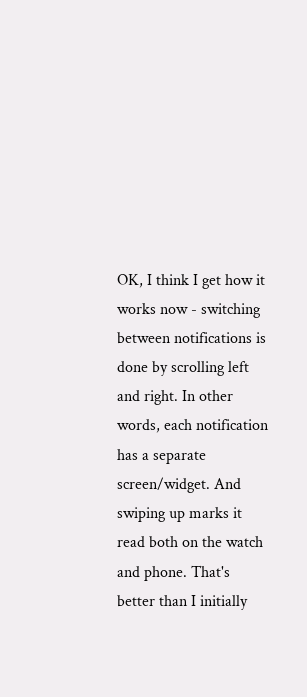OK, I think I get how it works now - switching between notifications is done by scrolling left and right. In other words, each notification has a separate screen/widget. And swiping up marks it read both on the watch and phone. That's better than I initially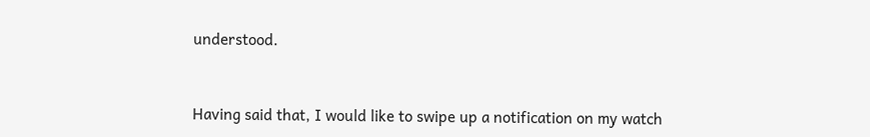understood.


Having said that, I would like to swipe up a notification on my watch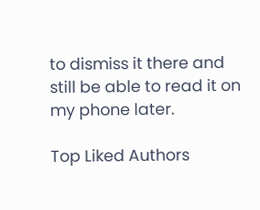to dismiss it there and still be able to read it on my phone later.

Top Liked Authors